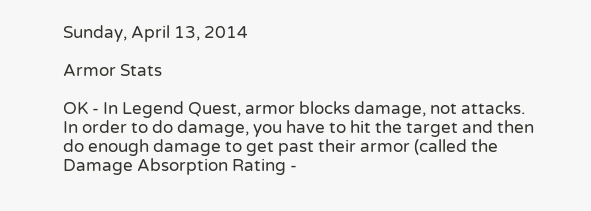Sunday, April 13, 2014

Armor Stats

OK - In Legend Quest, armor blocks damage, not attacks. In order to do damage, you have to hit the target and then do enough damage to get past their armor (called the Damage Absorption Rating -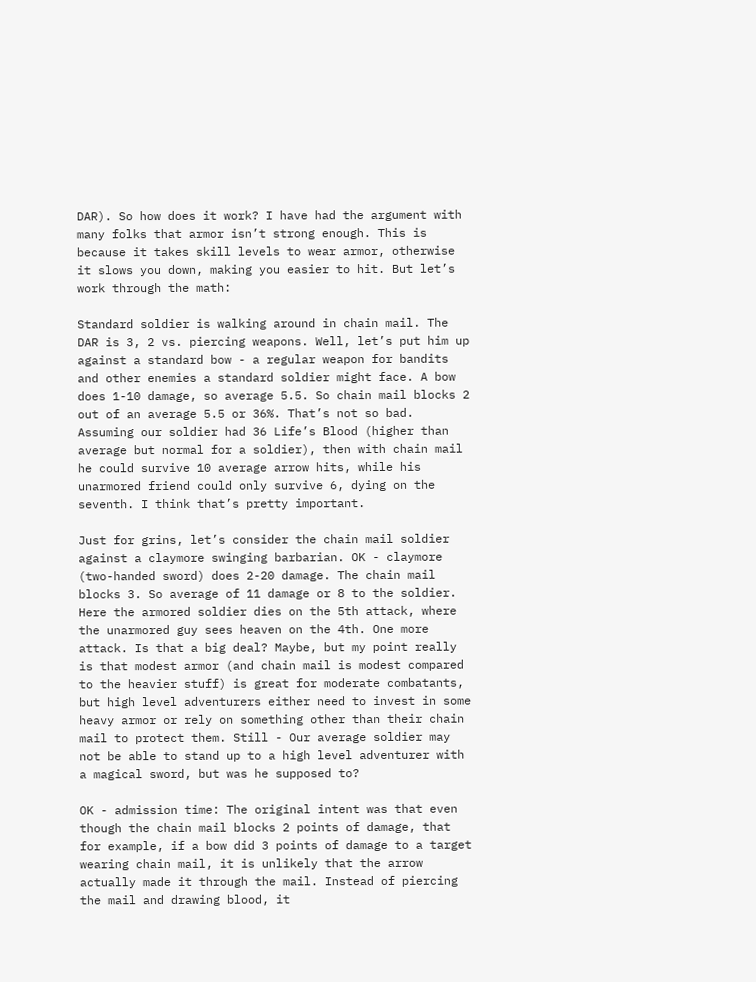DAR). So how does it work? I have had the argument with many folks that armor isn’t strong enough. This is because it takes skill levels to wear armor, otherwise it slows you down, making you easier to hit. But let’s work through the math:

Standard soldier is walking around in chain mail. The DAR is 3, 2 vs. piercing weapons. Well, let’s put him up against a standard bow - a regular weapon for bandits and other enemies a standard soldier might face. A bow does 1-10 damage, so average 5.5. So chain mail blocks 2 out of an average 5.5 or 36%. That’s not so bad. Assuming our soldier had 36 Life’s Blood (higher than average but normal for a soldier), then with chain mail he could survive 10 average arrow hits, while his unarmored friend could only survive 6, dying on the seventh. I think that’s pretty important.

Just for grins, let’s consider the chain mail soldier against a claymore swinging barbarian. OK - claymore (two-handed sword) does 2-20 damage. The chain mail blocks 3. So average of 11 damage or 8 to the soldier. Here the armored soldier dies on the 5th attack, where the unarmored guy sees heaven on the 4th. One more attack. Is that a big deal? Maybe, but my point really is that modest armor (and chain mail is modest compared to the heavier stuff) is great for moderate combatants, but high level adventurers either need to invest in some heavy armor or rely on something other than their chain mail to protect them. Still - Our average soldier may not be able to stand up to a high level adventurer with a magical sword, but was he supposed to?

OK - admission time: The original intent was that even though the chain mail blocks 2 points of damage, that for example, if a bow did 3 points of damage to a target wearing chain mail, it is unlikely that the arrow actually made it through the mail. Instead of piercing the mail and drawing blood, it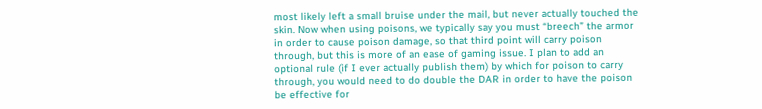most likely left a small bruise under the mail, but never actually touched the skin. Now when using poisons, we typically say you must “breech” the armor in order to cause poison damage, so that third point will carry poison through, but this is more of an ease of gaming issue. I plan to add an optional rule (if I ever actually publish them) by which for poison to carry through, you would need to do double the DAR in order to have the poison be effective for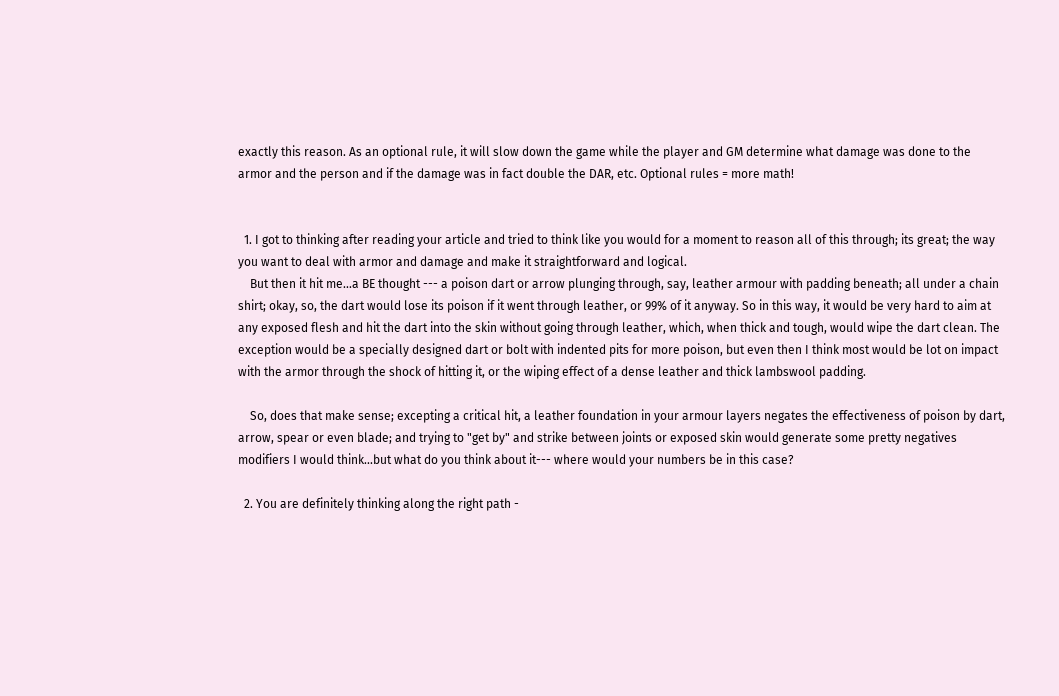exactly this reason. As an optional rule, it will slow down the game while the player and GM determine what damage was done to the armor and the person and if the damage was in fact double the DAR, etc. Optional rules = more math!


  1. I got to thinking after reading your article and tried to think like you would for a moment to reason all of this through; its great; the way you want to deal with armor and damage and make it straightforward and logical.
    But then it hit me...a BE thought --- a poison dart or arrow plunging through, say, leather armour with padding beneath; all under a chain shirt; okay, so, the dart would lose its poison if it went through leather, or 99% of it anyway. So in this way, it would be very hard to aim at any exposed flesh and hit the dart into the skin without going through leather, which, when thick and tough, would wipe the dart clean. The exception would be a specially designed dart or bolt with indented pits for more poison, but even then I think most would be lot on impact with the armor through the shock of hitting it, or the wiping effect of a dense leather and thick lambswool padding.

    So, does that make sense; excepting a critical hit, a leather foundation in your armour layers negates the effectiveness of poison by dart, arrow, spear or even blade; and trying to "get by" and strike between joints or exposed skin would generate some pretty negatives modifiers I would think...but what do you think about it--- where would your numbers be in this case?

  2. You are definitely thinking along the right path -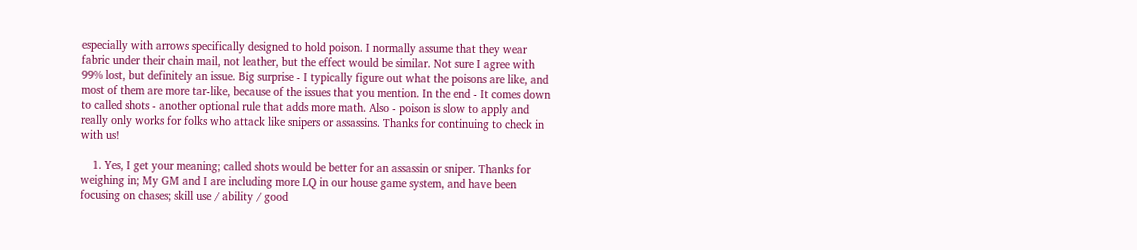especially with arrows specifically designed to hold poison. I normally assume that they wear fabric under their chain mail, not leather, but the effect would be similar. Not sure I agree with 99% lost, but definitely an issue. Big surprise - I typically figure out what the poisons are like, and most of them are more tar-like, because of the issues that you mention. In the end - It comes down to called shots - another optional rule that adds more math. Also - poison is slow to apply and really only works for folks who attack like snipers or assassins. Thanks for continuing to check in with us!

    1. Yes, I get your meaning; called shots would be better for an assassin or sniper. Thanks for weighing in; My GM and I are including more LQ in our house game system, and have been focusing on chases; skill use / ability / good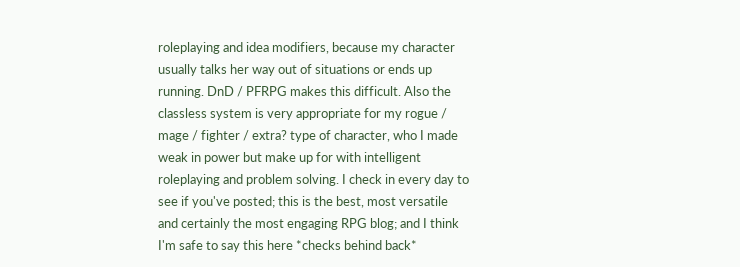roleplaying and idea modifiers, because my character usually talks her way out of situations or ends up running. DnD / PFRPG makes this difficult. Also the classless system is very appropriate for my rogue / mage / fighter / extra? type of character, who I made weak in power but make up for with intelligent roleplaying and problem solving. I check in every day to see if you've posted; this is the best, most versatile and certainly the most engaging RPG blog; and I think I'm safe to say this here *checks behind back*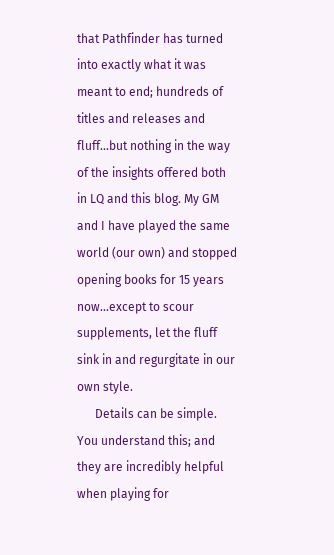that Pathfinder has turned into exactly what it was meant to end; hundreds of titles and releases and fluff...but nothing in the way of the insights offered both in LQ and this blog. My GM and I have played the same world (our own) and stopped opening books for 15 years now...except to scour supplements, let the fluff sink in and regurgitate in our own style.
      Details can be simple. You understand this; and they are incredibly helpful when playing for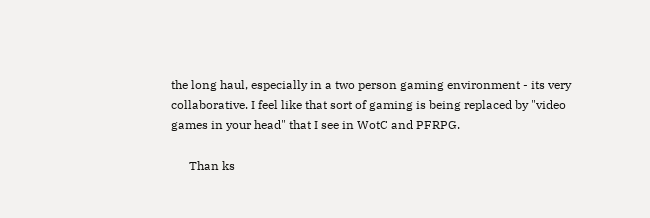the long haul, especially in a two person gaming environment - its very collaborative. I feel like that sort of gaming is being replaced by "video games in your head" that I see in WotC and PFRPG.

      Than ks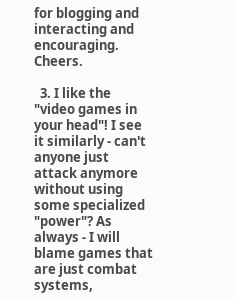for blogging and interacting and encouraging. Cheers.

  3. I like the "video games in your head"! I see it similarly - can't anyone just attack anymore without using some specialized "power"? As always - I will blame games that are just combat systems,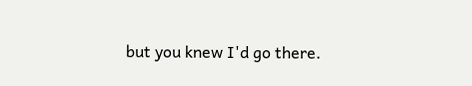but you knew I'd go there.